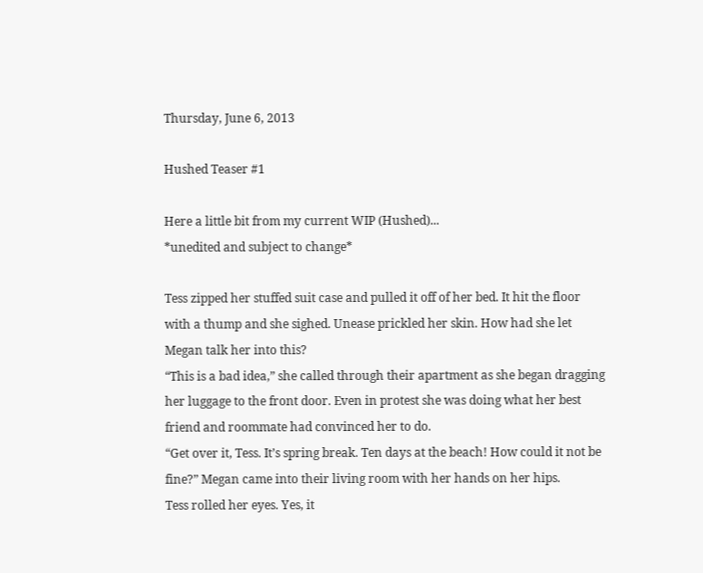Thursday, June 6, 2013

Hushed Teaser #1

Here a little bit from my current WIP (Hushed)...
*unedited and subject to change*

Tess zipped her stuffed suit case and pulled it off of her bed. It hit the floor with a thump and she sighed. Unease prickled her skin. How had she let Megan talk her into this?
“This is a bad idea,” she called through their apartment as she began dragging her luggage to the front door. Even in protest she was doing what her best friend and roommate had convinced her to do.
“Get over it, Tess. It’s spring break. Ten days at the beach! How could it not be fine?” Megan came into their living room with her hands on her hips.
Tess rolled her eyes. Yes, it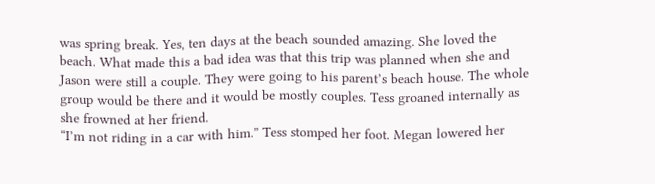was spring break. Yes, ten days at the beach sounded amazing. She loved the beach. What made this a bad idea was that this trip was planned when she and Jason were still a couple. They were going to his parent’s beach house. The whole group would be there and it would be mostly couples. Tess groaned internally as she frowned at her friend.
“I’m not riding in a car with him.” Tess stomped her foot. Megan lowered her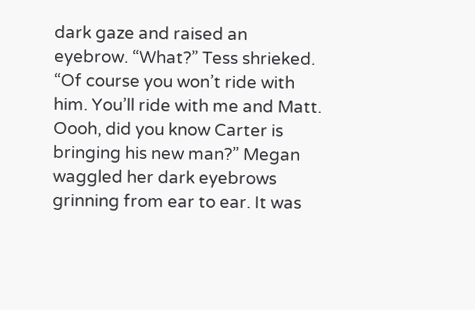dark gaze and raised an eyebrow. “What?” Tess shrieked.
“Of course you won’t ride with him. You’ll ride with me and Matt. Oooh, did you know Carter is bringing his new man?” Megan waggled her dark eyebrows grinning from ear to ear. It was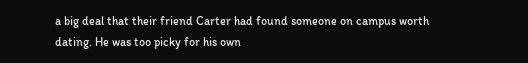a big deal that their friend Carter had found someone on campus worth dating. He was too picky for his own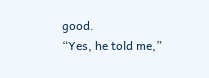good.
“Yes, he told me,”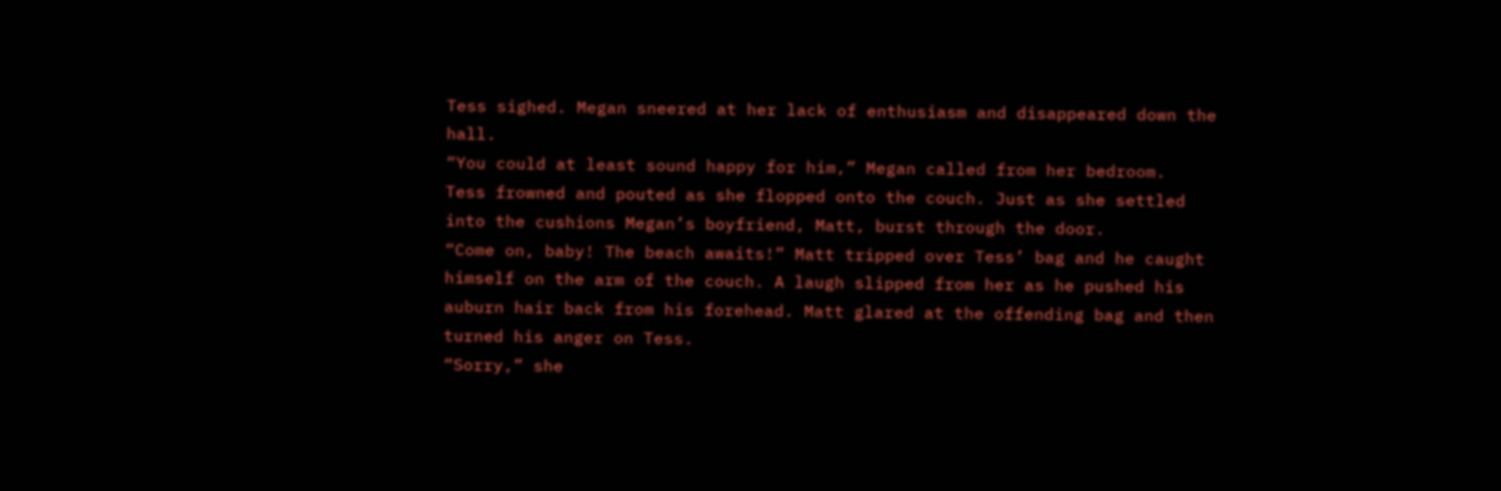Tess sighed. Megan sneered at her lack of enthusiasm and disappeared down the hall.
“You could at least sound happy for him,” Megan called from her bedroom.
Tess frowned and pouted as she flopped onto the couch. Just as she settled into the cushions Megan’s boyfriend, Matt, burst through the door.
“Come on, baby! The beach awaits!” Matt tripped over Tess’ bag and he caught himself on the arm of the couch. A laugh slipped from her as he pushed his auburn hair back from his forehead. Matt glared at the offending bag and then turned his anger on Tess.
“Sorry,” she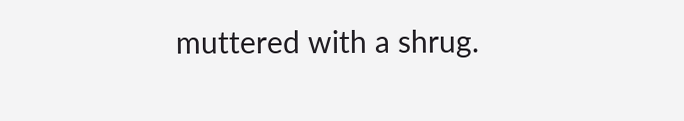muttered with a shrug.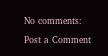No comments:

Post a Comment